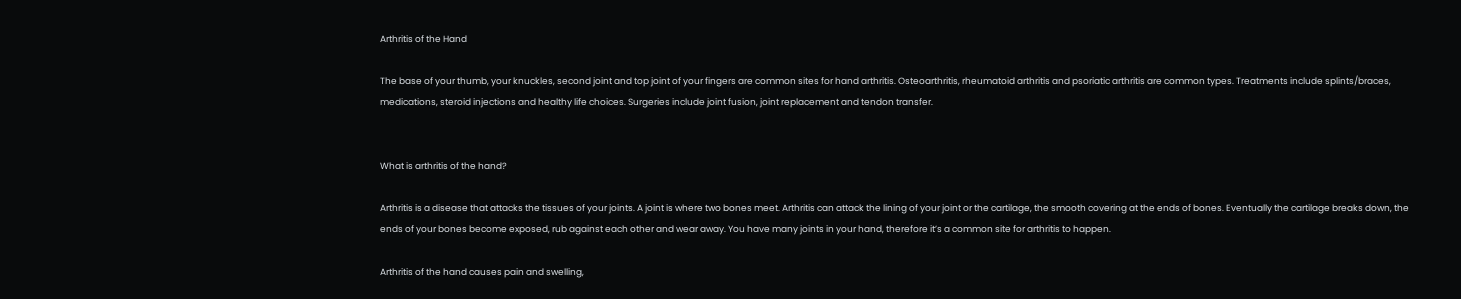Arthritis of the Hand

The base of your thumb, your knuckles, second joint and top joint of your fingers are common sites for hand arthritis. Osteoarthritis, rheumatoid arthritis and psoriatic arthritis are common types. Treatments include splints/braces, medications, steroid injections and healthy life choices. Surgeries include joint fusion, joint replacement and tendon transfer.


What is arthritis of the hand?

Arthritis is a disease that attacks the tissues of your joints. A joint is where two bones meet. Arthritis can attack the lining of your joint or the cartilage, the smooth covering at the ends of bones. Eventually the cartilage breaks down, the ends of your bones become exposed, rub against each other and wear away. You have many joints in your hand, therefore it’s a common site for arthritis to happen.

Arthritis of the hand causes pain and swelling,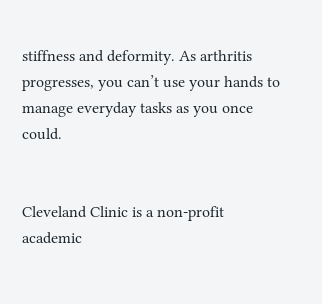stiffness and deformity. As arthritis progresses, you can’t use your hands to manage everyday tasks as you once could.


Cleveland Clinic is a non-profit academic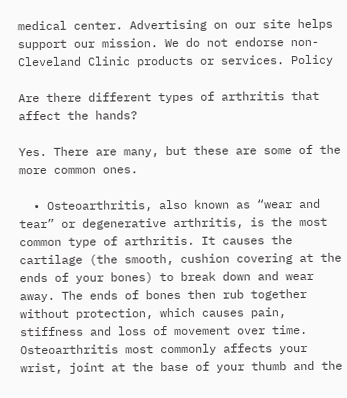medical center. Advertising on our site helps support our mission. We do not endorse non-Cleveland Clinic products or services. Policy

Are there different types of arthritis that affect the hands?

Yes. There are many, but these are some of the more common ones.

  • Osteoarthritis, also known as “wear and tear” or degenerative arthritis, is the most common type of arthritis. It causes the cartilage (the smooth, cushion covering at the ends of your bones) to break down and wear away. The ends of bones then rub together without protection, which causes pain, stiffness and loss of movement over time. Osteoarthritis most commonly affects your wrist, joint at the base of your thumb and the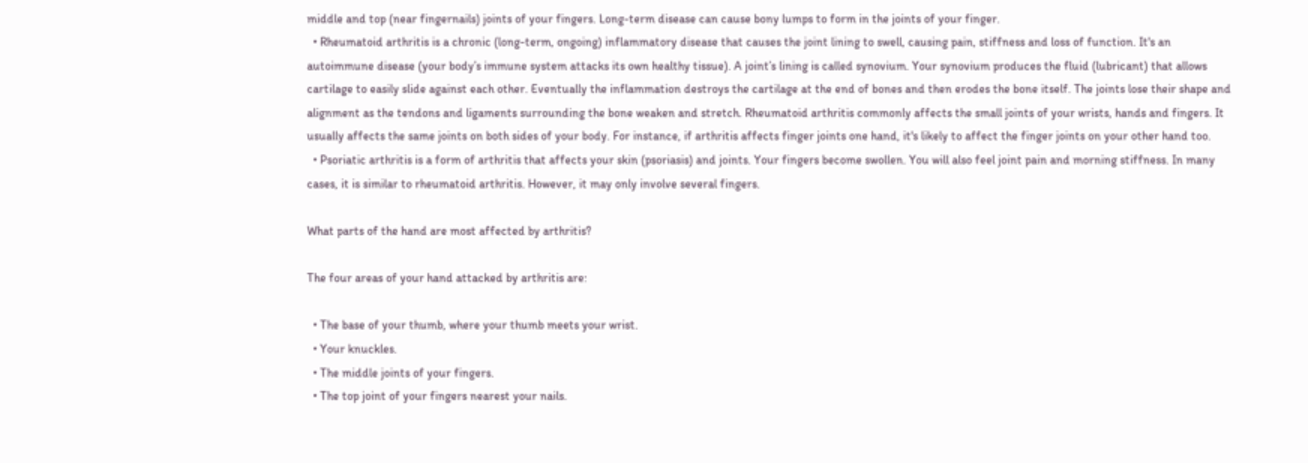middle and top (near fingernails) joints of your fingers. Long-term disease can cause bony lumps to form in the joints of your finger.
  • Rheumatoid arthritis is a chronic (long-term, ongoing) inflammatory disease that causes the joint lining to swell, causing pain, stiffness and loss of function. It's an autoimmune disease (your body’s immune system attacks its own healthy tissue). A joint’s lining is called synovium. Your synovium produces the fluid (lubricant) that allows cartilage to easily slide against each other. Eventually the inflammation destroys the cartilage at the end of bones and then erodes the bone itself. The joints lose their shape and alignment as the tendons and ligaments surrounding the bone weaken and stretch. Rheumatoid arthritis commonly affects the small joints of your wrists, hands and fingers. It usually affects the same joints on both sides of your body. For instance, if arthritis affects finger joints one hand, it's likely to affect the finger joints on your other hand too.
  • Psoriatic arthritis is a form of arthritis that affects your skin (psoriasis) and joints. Your fingers become swollen. You will also feel joint pain and morning stiffness. In many cases, it is similar to rheumatoid arthritis. However, it may only involve several fingers.

What parts of the hand are most affected by arthritis?

The four areas of your hand attacked by arthritis are:

  • The base of your thumb, where your thumb meets your wrist.
  • Your knuckles.
  • The middle joints of your fingers.
  • The top joint of your fingers nearest your nails.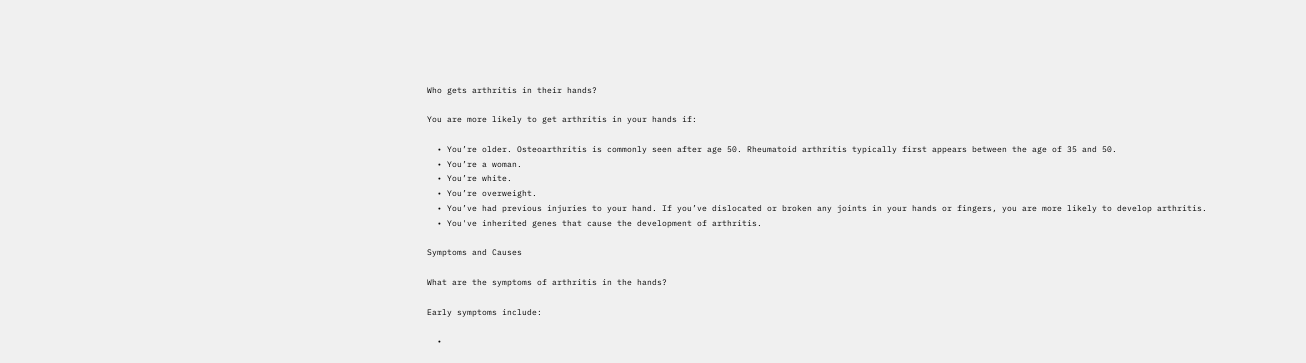Who gets arthritis in their hands?

You are more likely to get arthritis in your hands if:

  • You’re older. Osteoarthritis is commonly seen after age 50. Rheumatoid arthritis typically first appears between the age of 35 and 50.
  • You’re a woman.
  • You’re white.
  • You’re overweight.
  • You’ve had previous injuries to your hand. If you’ve dislocated or broken any joints in your hands or fingers, you are more likely to develop arthritis.
  • You've inherited genes that cause the development of arthritis.

Symptoms and Causes

What are the symptoms of arthritis in the hands?

Early symptoms include:

  •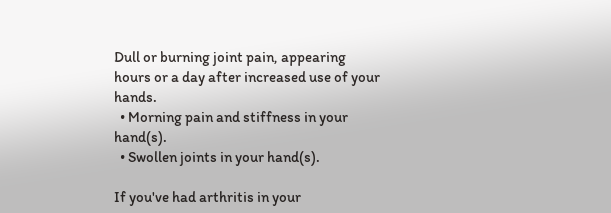Dull or burning joint pain, appearing hours or a day after increased use of your hands.
  • Morning pain and stiffness in your hand(s).
  • Swollen joints in your hand(s).

If you've had arthritis in your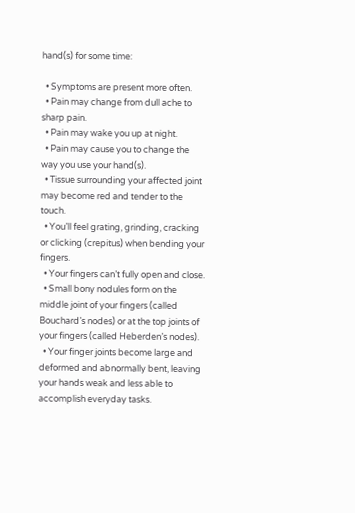hand(s) for some time:

  • Symptoms are present more often.
  • Pain may change from dull ache to sharp pain.
  • Pain may wake you up at night.
  • Pain may cause you to change the way you use your hand(s).
  • Tissue surrounding your affected joint may become red and tender to the touch.
  • You’ll feel grating, grinding, cracking or clicking (crepitus) when bending your fingers.
  • Your fingers can’t fully open and close.
  • Small bony nodules form on the middle joint of your fingers (called Bouchard’s nodes) or at the top joints of your fingers (called Heberden’s nodes).
  • Your finger joints become large and deformed and abnormally bent, leaving your hands weak and less able to accomplish everyday tasks.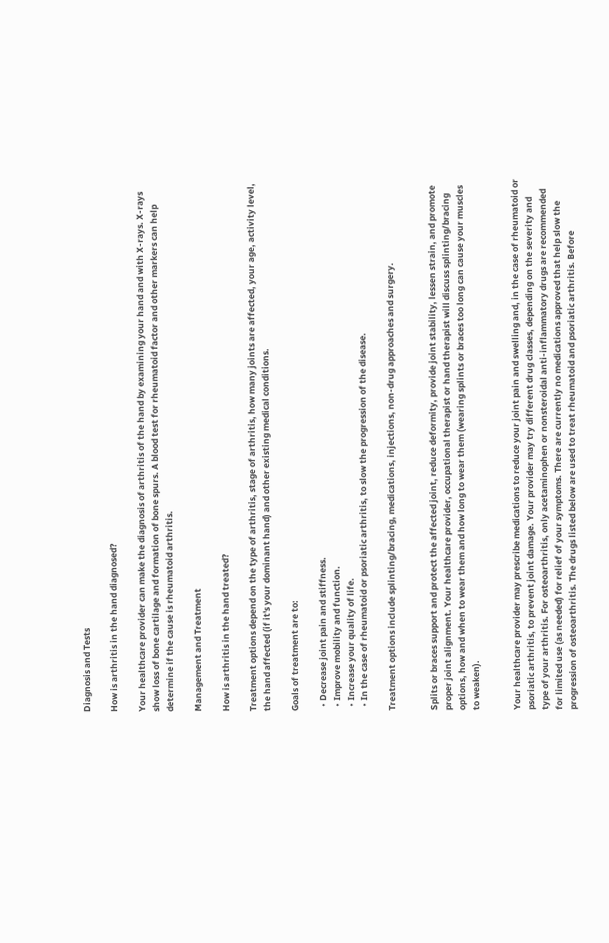Diagnosis and Tests

How is arthritis in the hand diagnosed?

Your healthcare provider can make the diagnosis of arthritis of the hand by examining your hand and with X-rays. X-rays show loss of bone cartilage and formation of bone spurs. A blood test for rheumatoid factor and other markers can help determine if the cause is rheumatoid arthritis.

Management and Treatment

How is arthritis in the hand treated?

Treatment options depend on the type of arthritis, stage of arthritis, how many joints are affected, your age, activity level, the hand affected (if it's your dominant hand) and other existing medical conditions.

Goals of treatment are to:

  • Decrease joint pain and stiffness.
  • Improve mobility and function.
  • Increase your quality of life.
  • In the case of rheumatoid or psoriatic arthritis, to slow the progression of the disease.

Treatment options include splinting/bracing, medications, injections, non-drug approaches and surgery.


Splits or braces support and protect the affected joint, reduce deformity, provide joint stability, lessen strain, and promote proper joint alignment. Your healthcare provider, occupational therapist or hand therapist will discuss splinting/bracing options, how and when to wear them and how long to wear them (wearing splints or braces too long can cause your muscles to weaken).


Your healthcare provider may prescribe medications to reduce your joint pain and swelling and, in the case of rheumatoid or psoriatic arthritis, to prevent joint damage. Your provider may try different drug classes, depending on the severity and type of your arthritis. For osteoarthritis, only acetaminophen or nonsteroidal anti-inflammatory drugs are recommended for limited use (as needed) for relief of your symptoms. There are currently no medications approved that help slow the progression of osteoarthritis. The drugs listed below are used to treat rheumatoid and psoriatic arthritis. Before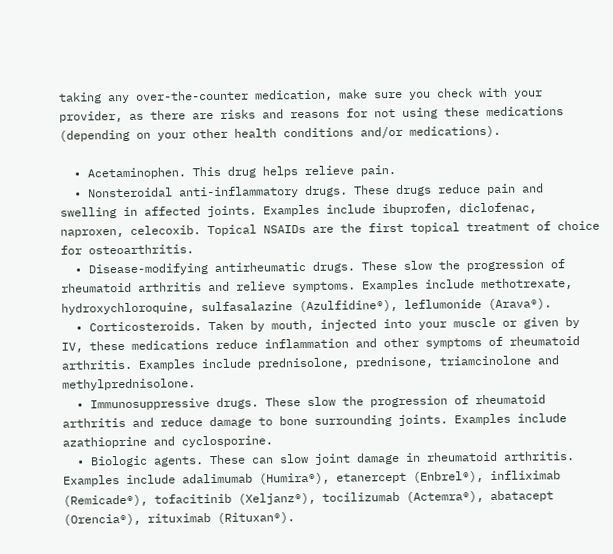taking any over-the-counter medication, make sure you check with your provider, as there are risks and reasons for not using these medications (depending on your other health conditions and/or medications).

  • Acetaminophen. This drug helps relieve pain.
  • Nonsteroidal anti-inflammatory drugs. These drugs reduce pain and swelling in affected joints. Examples include ibuprofen, diclofenac, naproxen, celecoxib. Topical NSAIDs are the first topical treatment of choice for osteoarthritis.
  • Disease-modifying antirheumatic drugs. These slow the progression of rheumatoid arthritis and relieve symptoms. Examples include methotrexate, hydroxychloroquine, sulfasalazine (Azulfidine®), leflumonide (Arava®).
  • Corticosteroids. Taken by mouth, injected into your muscle or given by IV, these medications reduce inflammation and other symptoms of rheumatoid arthritis. Examples include prednisolone, prednisone, triamcinolone and methylprednisolone.
  • Immunosuppressive drugs. These slow the progression of rheumatoid arthritis and reduce damage to bone surrounding joints. Examples include azathioprine and cyclosporine.
  • Biologic agents. These can slow joint damage in rheumatoid arthritis. Examples include adalimumab (Humira®), etanercept (Enbrel®), infliximab (Remicade®), tofacitinib (Xeljanz®), tocilizumab (Actemra®), abatacept (Orencia®), rituximab (Rituxan®).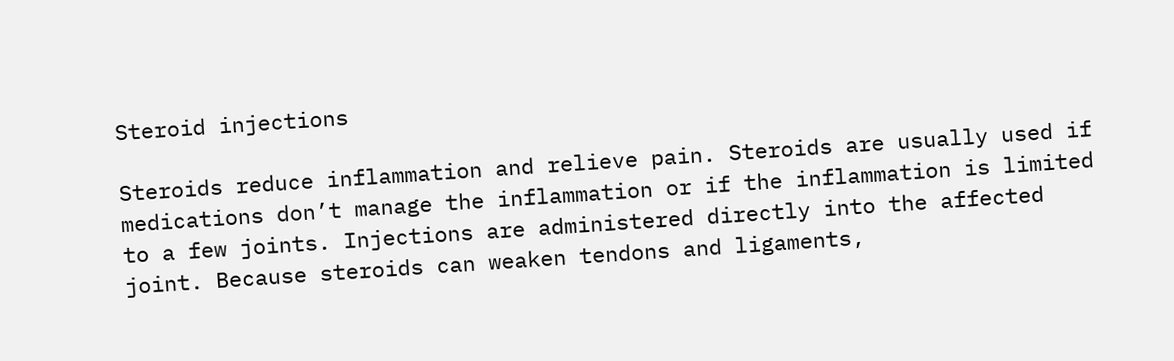Steroid injections

Steroids reduce inflammation and relieve pain. Steroids are usually used if medications don’t manage the inflammation or if the inflammation is limited to a few joints. Injections are administered directly into the affected joint. Because steroids can weaken tendons and ligaments,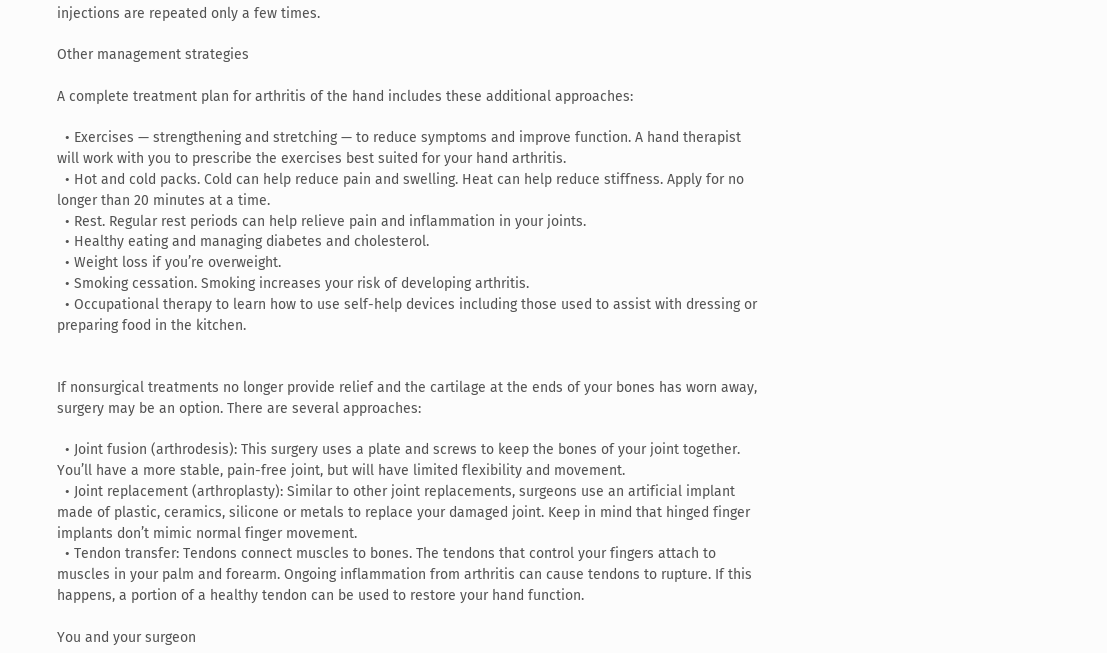injections are repeated only a few times.

Other management strategies

A complete treatment plan for arthritis of the hand includes these additional approaches:

  • Exercises — strengthening and stretching — to reduce symptoms and improve function. A hand therapist will work with you to prescribe the exercises best suited for your hand arthritis.
  • Hot and cold packs. Cold can help reduce pain and swelling. Heat can help reduce stiffness. Apply for no longer than 20 minutes at a time.
  • Rest. Regular rest periods can help relieve pain and inflammation in your joints.
  • Healthy eating and managing diabetes and cholesterol.
  • Weight loss if you’re overweight.
  • Smoking cessation. Smoking increases your risk of developing arthritis.
  • Occupational therapy to learn how to use self-help devices including those used to assist with dressing or preparing food in the kitchen.


If nonsurgical treatments no longer provide relief and the cartilage at the ends of your bones has worn away, surgery may be an option. There are several approaches:

  • Joint fusion (arthrodesis): This surgery uses a plate and screws to keep the bones of your joint together. You’ll have a more stable, pain-free joint, but will have limited flexibility and movement.
  • Joint replacement (arthroplasty): Similar to other joint replacements, surgeons use an artificial implant made of plastic, ceramics, silicone or metals to replace your damaged joint. Keep in mind that hinged finger implants don’t mimic normal finger movement.
  • Tendon transfer: Tendons connect muscles to bones. The tendons that control your fingers attach to muscles in your palm and forearm. Ongoing inflammation from arthritis can cause tendons to rupture. If this happens, a portion of a healthy tendon can be used to restore your hand function.

You and your surgeon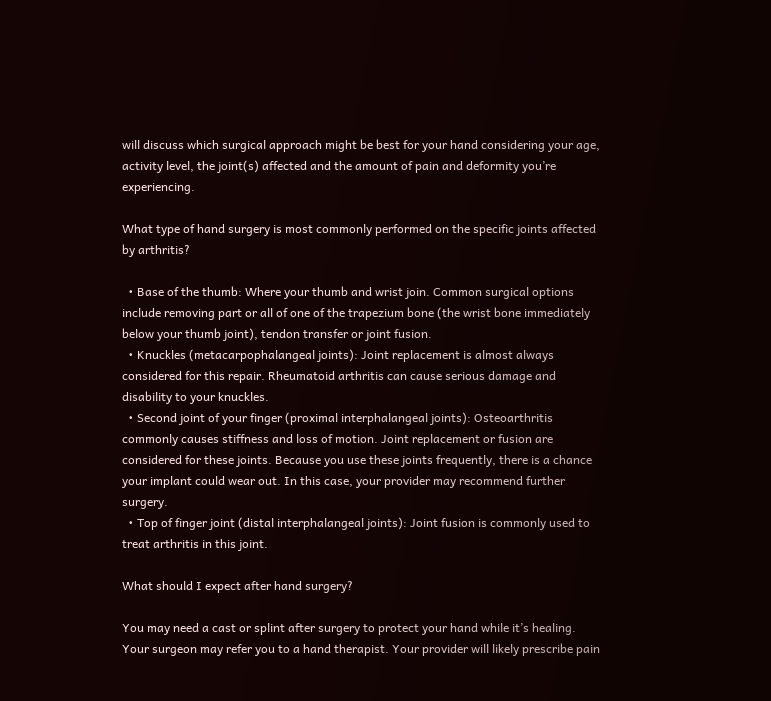will discuss which surgical approach might be best for your hand considering your age, activity level, the joint(s) affected and the amount of pain and deformity you’re experiencing.

What type of hand surgery is most commonly performed on the specific joints affected by arthritis?

  • Base of the thumb: Where your thumb and wrist join. Common surgical options include removing part or all of one of the trapezium bone (the wrist bone immediately below your thumb joint), tendon transfer or joint fusion.
  • Knuckles (metacarpophalangeal joints): Joint replacement is almost always considered for this repair. Rheumatoid arthritis can cause serious damage and disability to your knuckles.
  • Second joint of your finger (proximal interphalangeal joints): Osteoarthritis commonly causes stiffness and loss of motion. Joint replacement or fusion are considered for these joints. Because you use these joints frequently, there is a chance your implant could wear out. In this case, your provider may recommend further surgery.
  • Top of finger joint (distal interphalangeal joints): Joint fusion is commonly used to treat arthritis in this joint.

What should I expect after hand surgery?

You may need a cast or splint after surgery to protect your hand while it’s healing. Your surgeon may refer you to a hand therapist. Your provider will likely prescribe pain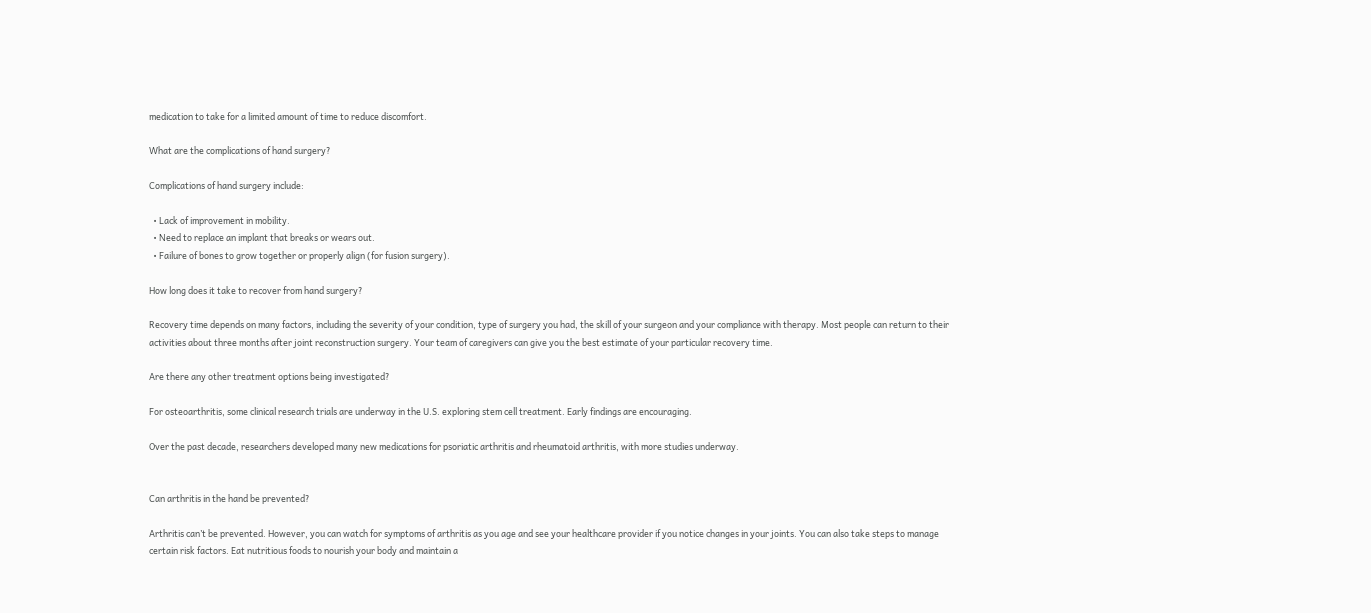medication to take for a limited amount of time to reduce discomfort.

What are the complications of hand surgery?

Complications of hand surgery include:

  • Lack of improvement in mobility.
  • Need to replace an implant that breaks or wears out.
  • Failure of bones to grow together or properly align (for fusion surgery).

How long does it take to recover from hand surgery?

Recovery time depends on many factors, including the severity of your condition, type of surgery you had, the skill of your surgeon and your compliance with therapy. Most people can return to their activities about three months after joint reconstruction surgery. Your team of caregivers can give you the best estimate of your particular recovery time.

Are there any other treatment options being investigated?

For osteoarthritis, some clinical research trials are underway in the U.S. exploring stem cell treatment. Early findings are encouraging.

Over the past decade, researchers developed many new medications for psoriatic arthritis and rheumatoid arthritis, with more studies underway.


Can arthritis in the hand be prevented?

Arthritis can’t be prevented. However, you can watch for symptoms of arthritis as you age and see your healthcare provider if you notice changes in your joints. You can also take steps to manage certain risk factors. Eat nutritious foods to nourish your body and maintain a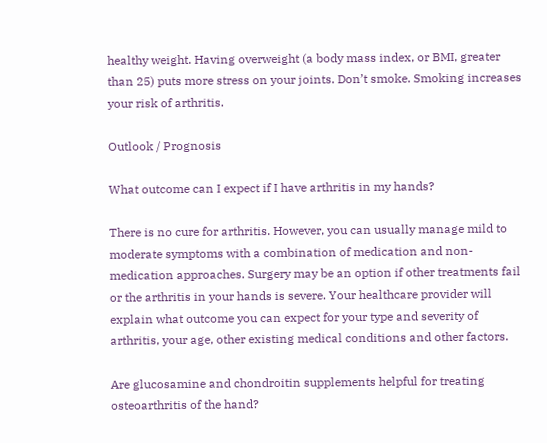healthy weight. Having overweight (a body mass index, or BMI, greater than 25) puts more stress on your joints. Don’t smoke. Smoking increases your risk of arthritis.

Outlook / Prognosis

What outcome can I expect if I have arthritis in my hands?

There is no cure for arthritis. However, you can usually manage mild to moderate symptoms with a combination of medication and non-medication approaches. Surgery may be an option if other treatments fail or the arthritis in your hands is severe. Your healthcare provider will explain what outcome you can expect for your type and severity of arthritis, your age, other existing medical conditions and other factors.

Are glucosamine and chondroitin supplements helpful for treating osteoarthritis of the hand?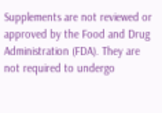Supplements are not reviewed or approved by the Food and Drug Administration (FDA). They are not required to undergo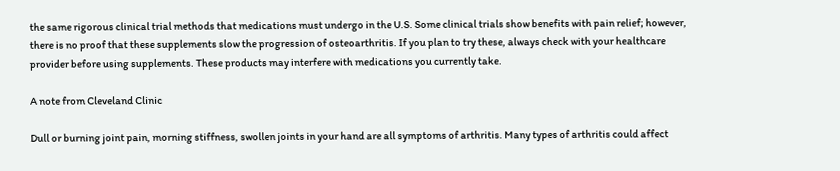the same rigorous clinical trial methods that medications must undergo in the U.S. Some clinical trials show benefits with pain relief; however, there is no proof that these supplements slow the progression of osteoarthritis. If you plan to try these, always check with your healthcare provider before using supplements. These products may interfere with medications you currently take.

A note from Cleveland Clinic

Dull or burning joint pain, morning stiffness, swollen joints in your hand are all symptoms of arthritis. Many types of arthritis could affect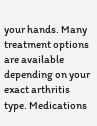your hands. Many treatment options are available depending on your exact arthritis type. Medications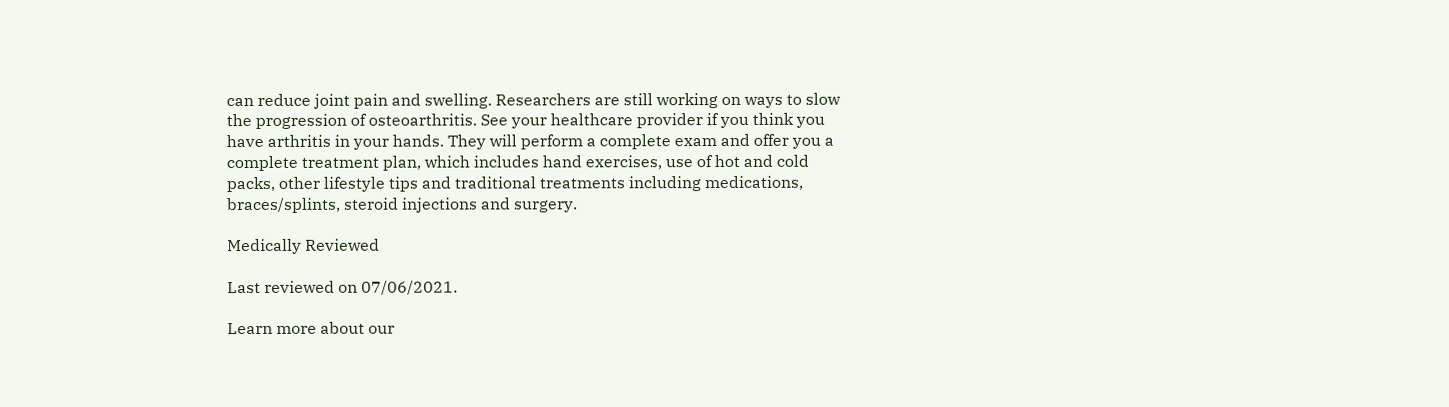can reduce joint pain and swelling. Researchers are still working on ways to slow the progression of osteoarthritis. See your healthcare provider if you think you have arthritis in your hands. They will perform a complete exam and offer you a complete treatment plan, which includes hand exercises, use of hot and cold packs, other lifestyle tips and traditional treatments including medications, braces/splints, steroid injections and surgery.

Medically Reviewed

Last reviewed on 07/06/2021.

Learn more about our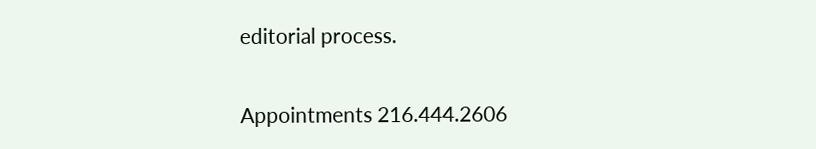editorial process.

Appointments 216.444.2606